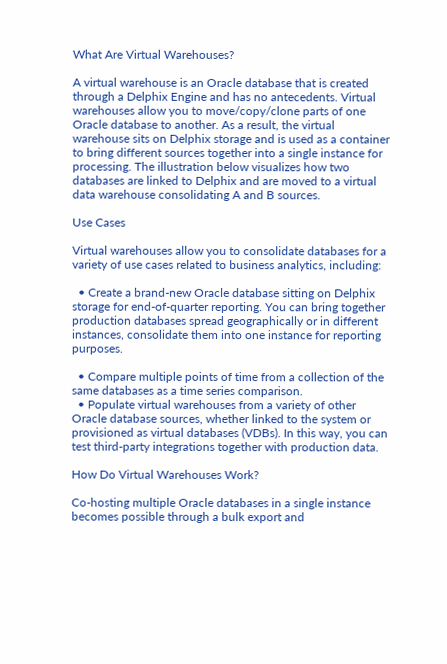What Are Virtual Warehouses?

A virtual warehouse is an Oracle database that is created through a Delphix Engine and has no antecedents. Virtual warehouses allow you to move/copy/clone parts of one Oracle database to another. As a result, the virtual warehouse sits on Delphix storage and is used as a container to bring different sources together into a single instance for processing. The illustration below visualizes how two databases are linked to Delphix and are moved to a virtual data warehouse consolidating A and B sources.

Use Cases

Virtual warehouses allow you to consolidate databases for a variety of use cases related to business analytics, including:

  • Create a brand-new Oracle database sitting on Delphix storage for end-of-quarter reporting. You can bring together production databases spread geographically or in different instances, consolidate them into one instance for reporting purposes.

  • Compare multiple points of time from a collection of the same databases as a time series comparison.
  • Populate virtual warehouses from a variety of other Oracle database sources, whether linked to the system or provisioned as virtual databases (VDBs). In this way, you can test third-party integrations together with production data.

How Do Virtual Warehouses Work?

Co-hosting multiple Oracle databases in a single instance becomes possible through a bulk export and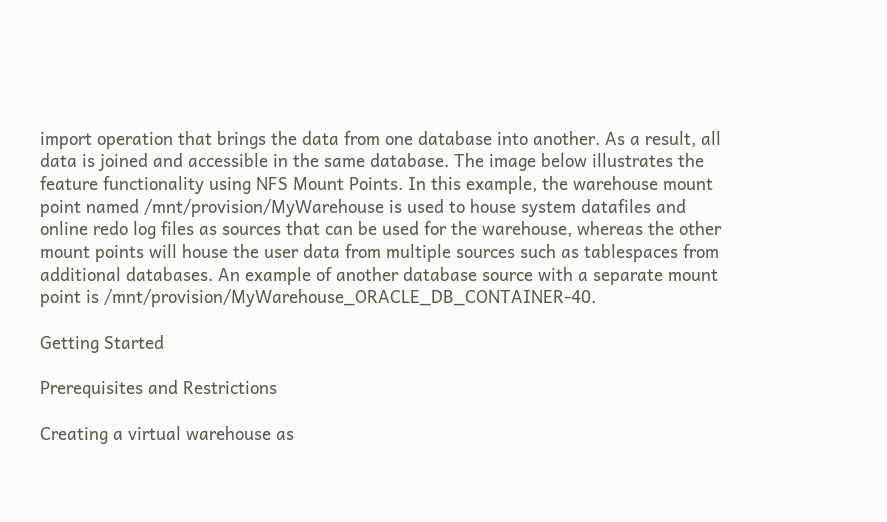import operation that brings the data from one database into another. As a result, all data is joined and accessible in the same database. The image below illustrates the feature functionality using NFS Mount Points. In this example, the warehouse mount point named /mnt/provision/MyWarehouse is used to house system datafiles and online redo log files as sources that can be used for the warehouse, whereas the other mount points will house the user data from multiple sources such as tablespaces from additional databases. An example of another database source with a separate mount point is /mnt/provision/MyWarehouse_ORACLE_DB_CONTAINER-40.

Getting Started

Prerequisites and Restrictions

Creating a virtual warehouse as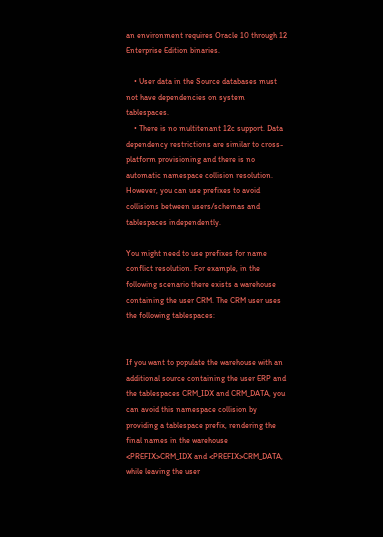an environment requires Oracle 10 through 12 Enterprise Edition binaries.

    • User data in the Source databases must not have dependencies on system tablespaces.
    • There is no multitenant 12c support. Data dependency restrictions are similar to cross-platform provisioning and there is no automatic namespace collision resolution. However, you can use prefixes to avoid collisions between users/schemas and tablespaces independently.

You might need to use prefixes for name conflict resolution. For example, in the following scenario there exists a warehouse containing the user CRM. The CRM user uses the following tablespaces:


If you want to populate the warehouse with an additional source containing the user ERP and the tablespaces CRM_IDX and CRM_DATA, you can avoid this namespace collision by providing a tablespace prefix, rendering the final names in the warehouse <PREFIX>CRM_IDX and <PREFIX>CRM_DATA, while leaving the user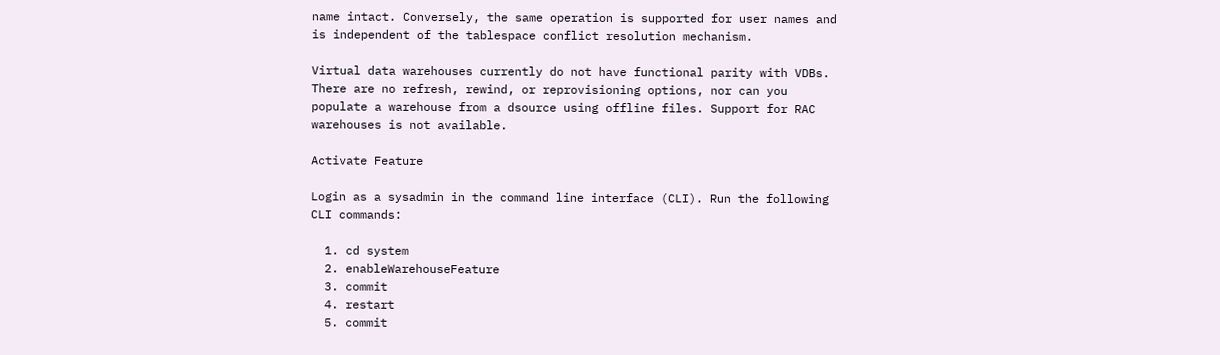name intact. Conversely, the same operation is supported for user names and is independent of the tablespace conflict resolution mechanism.

Virtual data warehouses currently do not have functional parity with VDBs. There are no refresh, rewind, or reprovisioning options, nor can you populate a warehouse from a dsource using offline files. Support for RAC warehouses is not available.

Activate Feature

Login as a sysadmin in the command line interface (CLI). Run the following CLI commands:

  1. cd system
  2. enableWarehouseFeature
  3. commit
  4. restart
  5. commit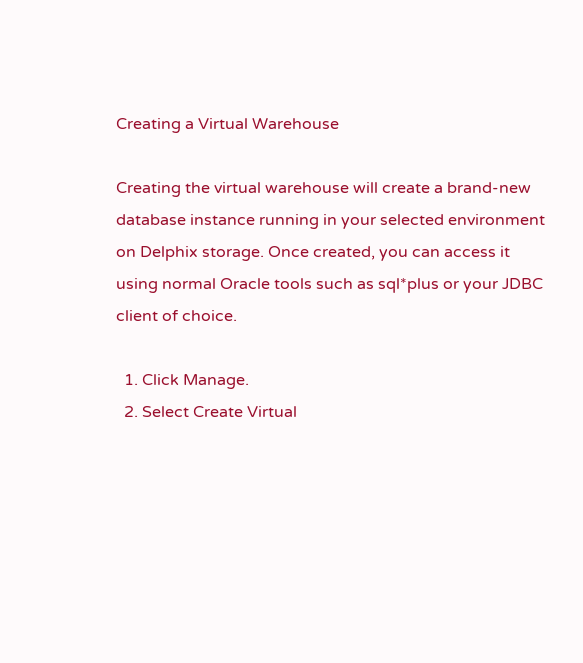Creating a Virtual Warehouse

Creating the virtual warehouse will create a brand-new database instance running in your selected environment on Delphix storage. Once created, you can access it using normal Oracle tools such as sql*plus or your JDBC client of choice.

  1. Click Manage.
  2. Select Create Virtual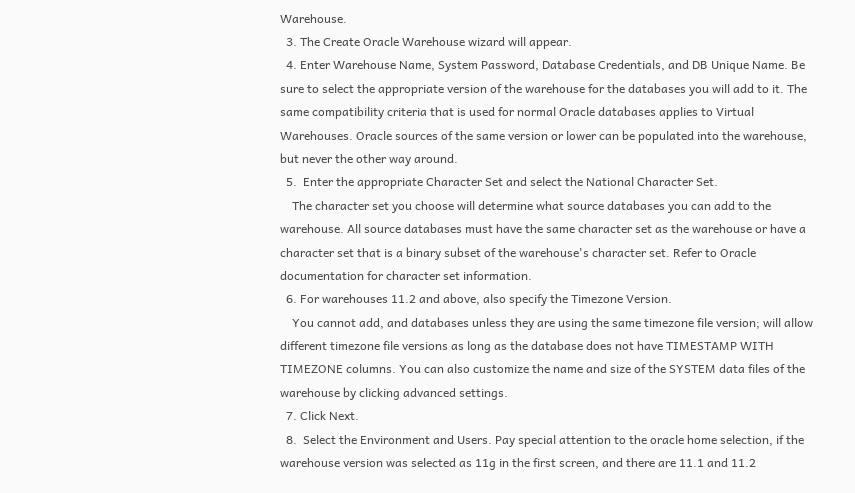Warehouse.
  3. The Create Oracle Warehouse wizard will appear.
  4. Enter Warehouse Name, System Password, Database Credentials, and DB Unique Name. Be sure to select the appropriate version of the warehouse for the databases you will add to it. The same compatibility criteria that is used for normal Oracle databases applies to Virtual Warehouses. Oracle sources of the same version or lower can be populated into the warehouse, but never the other way around.
  5.  Enter the appropriate Character Set and select the National Character Set.
    The character set you choose will determine what source databases you can add to the warehouse. All source databases must have the same character set as the warehouse or have a character set that is a binary subset of the warehouse's character set. Refer to Oracle documentation for character set information.
  6. For warehouses 11.2 and above, also specify the Timezone Version.
    You cannot add, and databases unless they are using the same timezone file version; will allow different timezone file versions as long as the database does not have TIMESTAMP WITH TIMEZONE columns. You can also customize the name and size of the SYSTEM data files of the warehouse by clicking advanced settings.
  7. Click Next.
  8.  Select the Environment and Users. Pay special attention to the oracle home selection, if the warehouse version was selected as 11g in the first screen, and there are 11.1 and 11.2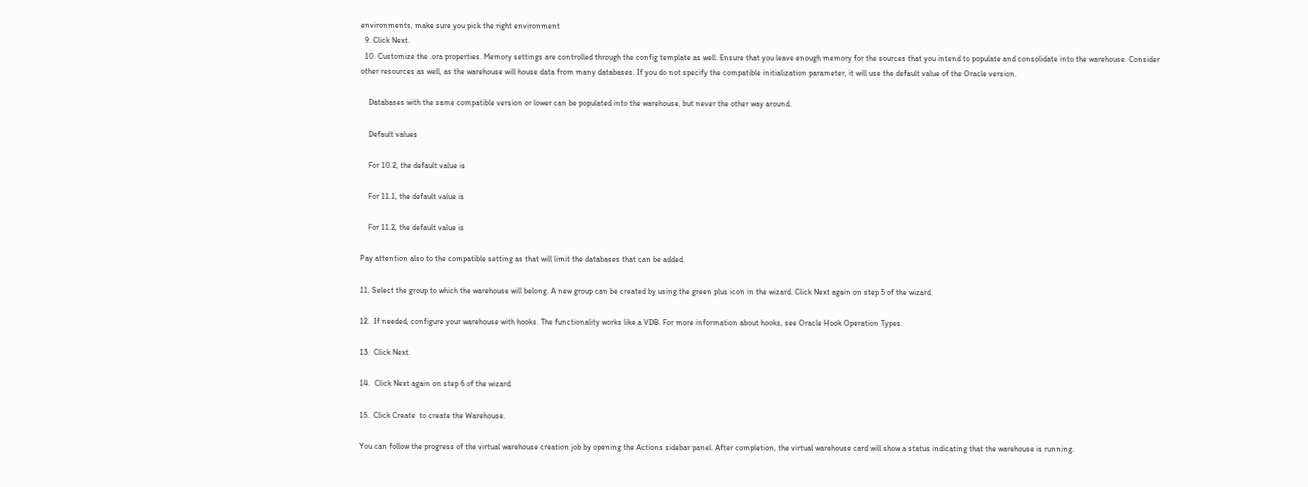environments, make sure you pick the right environment
  9. Click Next.
  10. Customize the .ora properties. Memory settings are controlled through the config template as well. Ensure that you leave enough memory for the sources that you intend to populate and consolidate into the warehouse. Consider other resources as well, as the warehouse will house data from many databases. If you do not specify the compatible initialization parameter, it will use the default value of the Oracle version.

    Databases with the same compatible version or lower can be populated into the warehouse, but never the other way around.

    Default values

    For 10.2, the default value is

    For 11.1, the default value is

    For 11.2, the default value is

Pay attention also to the compatible setting as that will limit the databases that can be added.

11. Select the group to which the warehouse will belong. A new group can be created by using the green plus icon in the wizard. Click Next again on step 5 of the wizard.

12.  If needed, configure your warehouse with hooks. The functionality works like a VDB. For more information about hooks, see Oracle Hook Operation Types.

13.  Click Next.

14.  Click Next again on step 6 of the wizard.

15.  Click Create  to create the Warehouse.

You can follow the progress of the virtual warehouse creation job by opening the Actions sidebar panel. After completion, the virtual warehouse card will show a status indicating that the warehouse is running.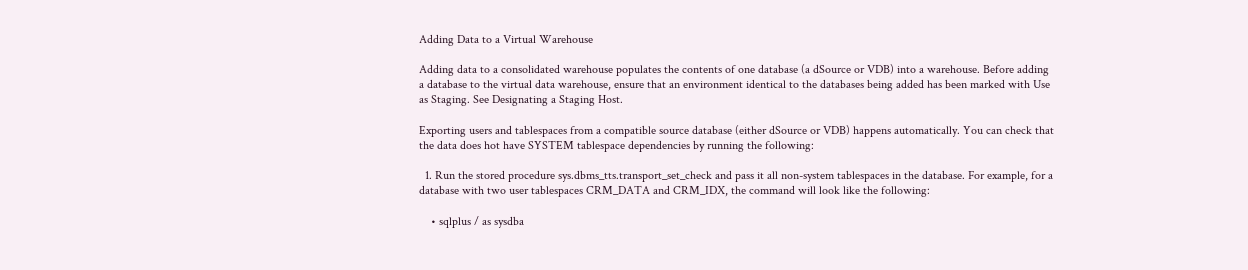Adding Data to a Virtual Warehouse

Adding data to a consolidated warehouse populates the contents of one database (a dSource or VDB) into a warehouse. Before adding a database to the virtual data warehouse, ensure that an environment identical to the databases being added has been marked with Use as Staging. See Designating a Staging Host.

Exporting users and tablespaces from a compatible source database (either dSource or VDB) happens automatically. You can check that the data does hot have SYSTEM tablespace dependencies by running the following:

  1. Run the stored procedure sys.dbms_tts.transport_set_check and pass it all non-system tablespaces in the database. For example, for a database with two user tablespaces CRM_DATA and CRM_IDX, the command will look like the following:

    • sqlplus / as sysdba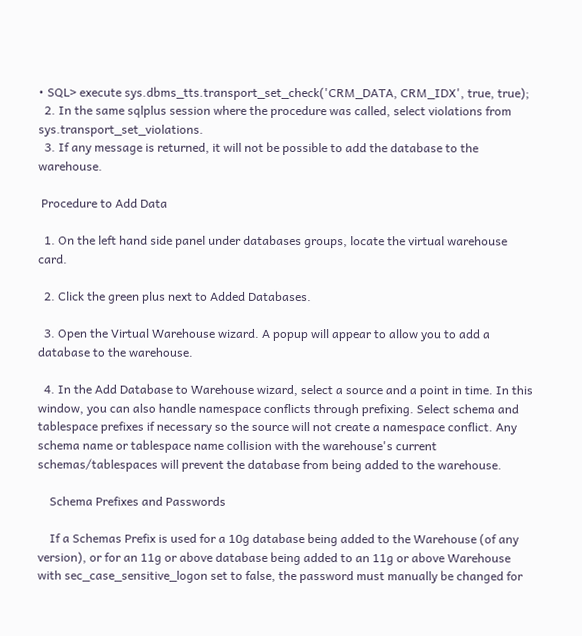• SQL> execute sys.dbms_tts.transport_set_check('CRM_DATA, CRM_IDX', true, true);
  2. In the same sqlplus session where the procedure was called, select violations from sys.transport_set_violations.
  3. If any message is returned, it will not be possible to add the database to the warehouse.

 Procedure to Add Data

  1. On the left hand side panel under databases groups, locate the virtual warehouse card.

  2. Click the green plus next to Added Databases.

  3. Open the Virtual Warehouse wizard. A popup will appear to allow you to add a database to the warehouse.

  4. In the Add Database to Warehouse wizard, select a source and a point in time. In this window, you can also handle namespace conflicts through prefixing. Select schema and tablespace prefixes if necessary so the source will not create a namespace conflict. Any schema name or tablespace name collision with the warehouse's current schemas/tablespaces will prevent the database from being added to the warehouse.

    Schema Prefixes and Passwords

    If a Schemas Prefix is used for a 10g database being added to the Warehouse (of any version), or for an 11g or above database being added to an 11g or above Warehouse with sec_case_sensitive_logon set to false, the password must manually be changed for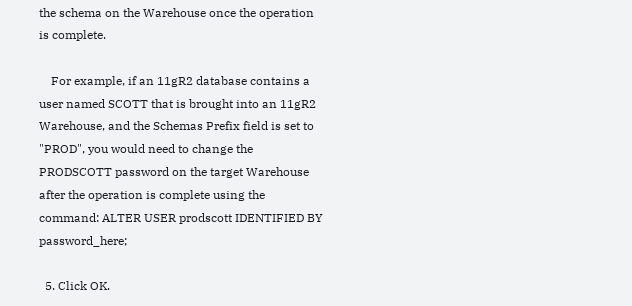the schema on the Warehouse once the operation is complete.

    For example, if an 11gR2 database contains a user named SCOTT that is brought into an 11gR2 Warehouse, and the Schemas Prefix field is set to "PROD", you would need to change the PRODSCOTT password on the target Warehouse after the operation is complete using the command: ALTER USER prodscott IDENTIFIED BY password_here;

  5. Click OK.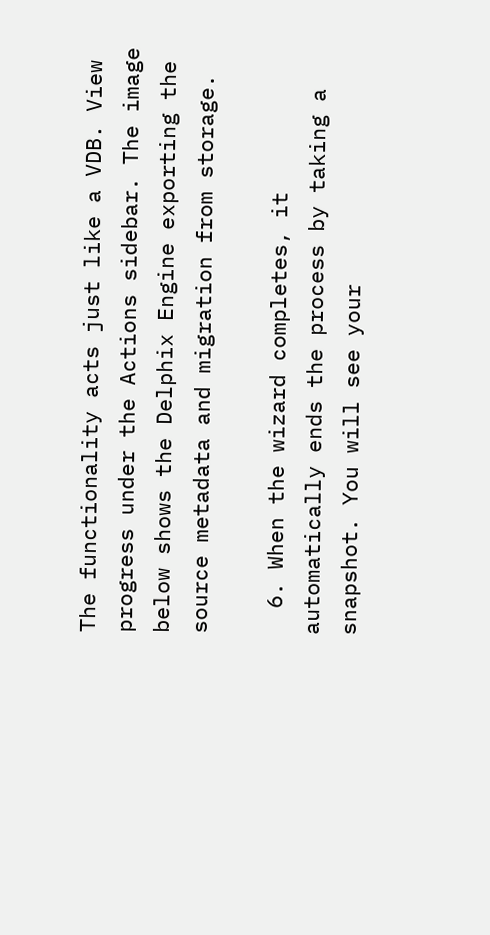The functionality acts just like a VDB. View progress under the Actions sidebar. The image below shows the Delphix Engine exporting the source metadata and migration from storage.

  6. When the wizard completes, it automatically ends the process by taking a snapshot. You will see your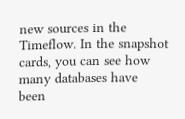new sources in the Timeflow. In the snapshot cards, you can see how many databases have been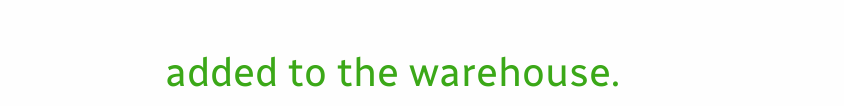added to the warehouse.